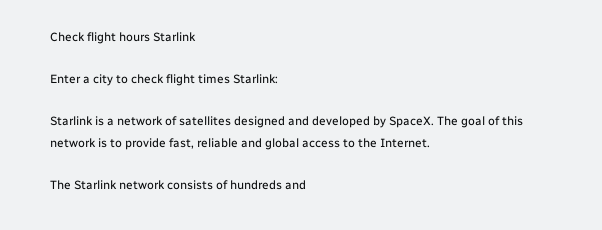Check flight hours Starlink

Enter a city to check flight times Starlink:

Starlink is a network of satellites designed and developed by SpaceX. The goal of this network is to provide fast, reliable and global access to the Internet.

The Starlink network consists of hundreds and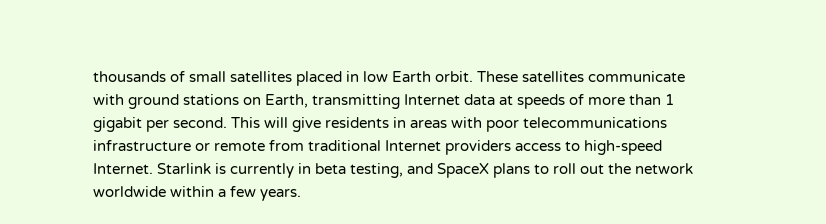thousands of small satellites placed in low Earth orbit. These satellites communicate with ground stations on Earth, transmitting Internet data at speeds of more than 1 gigabit per second. This will give residents in areas with poor telecommunications infrastructure or remote from traditional Internet providers access to high-speed Internet. Starlink is currently in beta testing, and SpaceX plans to roll out the network worldwide within a few years.